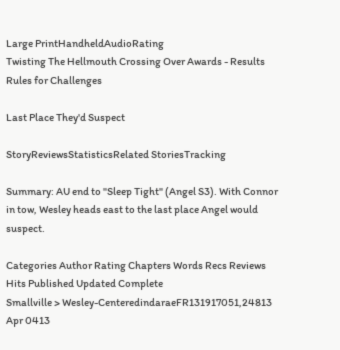Large PrintHandheldAudioRating
Twisting The Hellmouth Crossing Over Awards - Results
Rules for Challenges

Last Place They'd Suspect

StoryReviewsStatisticsRelated StoriesTracking

Summary: AU end to "Sleep Tight" (Angel S3). With Connor in tow, Wesley heads east to the last place Angel would suspect.

Categories Author Rating Chapters Words Recs Reviews Hits Published Updated Complete
Smallville > Wesley-CenteredindaraeFR131917051,24813 Apr 0413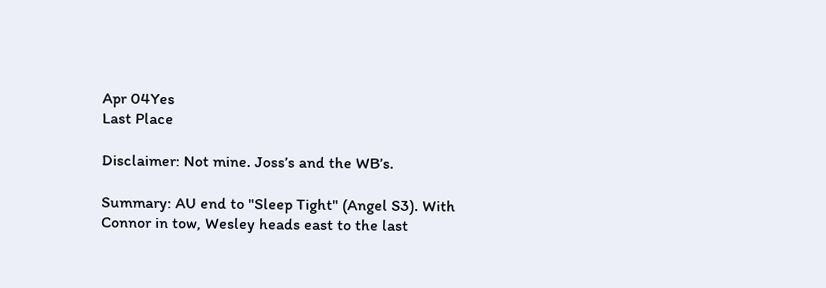Apr 04Yes
Last Place

Disclaimer: Not mine. Joss’s and the WB’s.

Summary: AU end to "Sleep Tight" (Angel S3). With Connor in tow, Wesley heads east to the last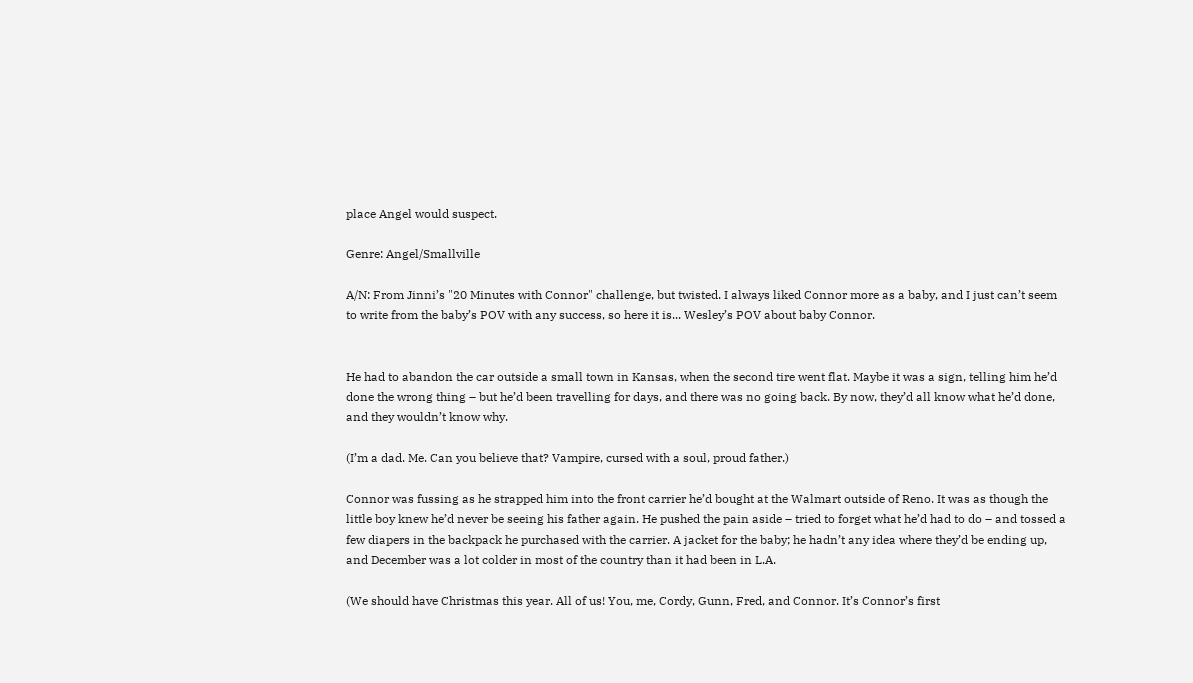place Angel would suspect.

Genre: Angel/Smallville

A/N: From Jinni’s "20 Minutes with Connor" challenge, but twisted. I always liked Connor more as a baby, and I just can’t seem to write from the baby’s POV with any success, so here it is... Wesley’s POV about baby Connor.


He had to abandon the car outside a small town in Kansas, when the second tire went flat. Maybe it was a sign, telling him he’d done the wrong thing – but he’d been travelling for days, and there was no going back. By now, they’d all know what he’d done, and they wouldn’t know why.

(I’m a dad. Me. Can you believe that? Vampire, cursed with a soul, proud father.)

Connor was fussing as he strapped him into the front carrier he’d bought at the Walmart outside of Reno. It was as though the little boy knew he’d never be seeing his father again. He pushed the pain aside – tried to forget what he’d had to do – and tossed a few diapers in the backpack he purchased with the carrier. A jacket for the baby; he hadn’t any idea where they’d be ending up, and December was a lot colder in most of the country than it had been in L.A.

(We should have Christmas this year. All of us! You, me, Cordy, Gunn, Fred, and Connor. It’s Connor’s first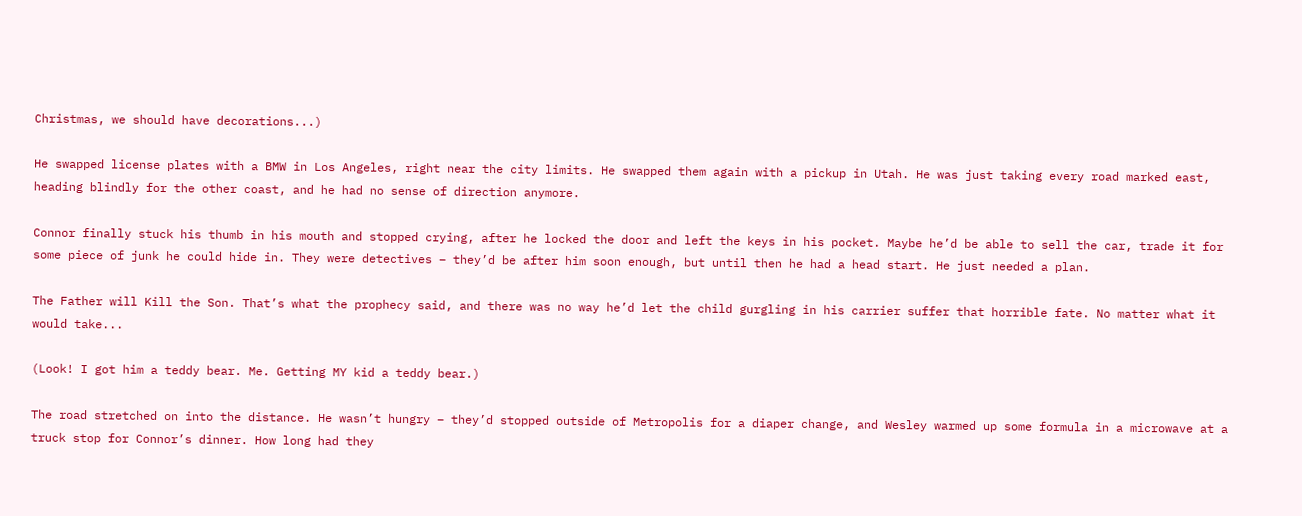Christmas, we should have decorations...)

He swapped license plates with a BMW in Los Angeles, right near the city limits. He swapped them again with a pickup in Utah. He was just taking every road marked east, heading blindly for the other coast, and he had no sense of direction anymore.

Connor finally stuck his thumb in his mouth and stopped crying, after he locked the door and left the keys in his pocket. Maybe he’d be able to sell the car, trade it for some piece of junk he could hide in. They were detectives – they’d be after him soon enough, but until then he had a head start. He just needed a plan.

The Father will Kill the Son. That’s what the prophecy said, and there was no way he’d let the child gurgling in his carrier suffer that horrible fate. No matter what it would take...

(Look! I got him a teddy bear. Me. Getting MY kid a teddy bear.)

The road stretched on into the distance. He wasn’t hungry – they’d stopped outside of Metropolis for a diaper change, and Wesley warmed up some formula in a microwave at a truck stop for Connor’s dinner. How long had they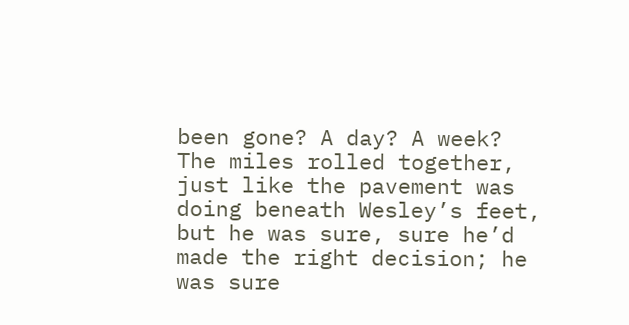been gone? A day? A week? The miles rolled together, just like the pavement was doing beneath Wesley’s feet, but he was sure, sure he’d made the right decision; he was sure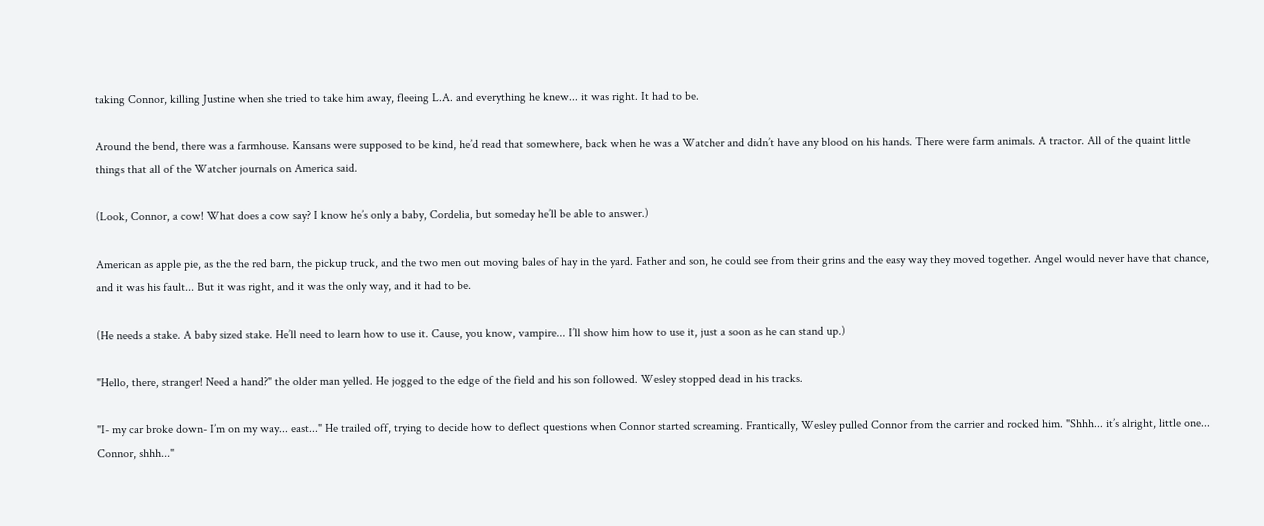taking Connor, killing Justine when she tried to take him away, fleeing L.A. and everything he knew... it was right. It had to be.

Around the bend, there was a farmhouse. Kansans were supposed to be kind, he’d read that somewhere, back when he was a Watcher and didn’t have any blood on his hands. There were farm animals. A tractor. All of the quaint little things that all of the Watcher journals on America said.

(Look, Connor, a cow! What does a cow say? I know he’s only a baby, Cordelia, but someday he’ll be able to answer.)

American as apple pie, as the the red barn, the pickup truck, and the two men out moving bales of hay in the yard. Father and son, he could see from their grins and the easy way they moved together. Angel would never have that chance, and it was his fault... But it was right, and it was the only way, and it had to be.

(He needs a stake. A baby sized stake. He’ll need to learn how to use it. Cause, you know, vampire... I’ll show him how to use it, just a soon as he can stand up.)

"Hello, there, stranger! Need a hand?" the older man yelled. He jogged to the edge of the field and his son followed. Wesley stopped dead in his tracks.

"I- my car broke down- I’m on my way... east..." He trailed off, trying to decide how to deflect questions when Connor started screaming. Frantically, Wesley pulled Connor from the carrier and rocked him. "Shhh... it’s alright, little one... Connor, shhh..."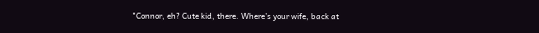"Connor, eh? Cute kid, there. Where’s your wife, back at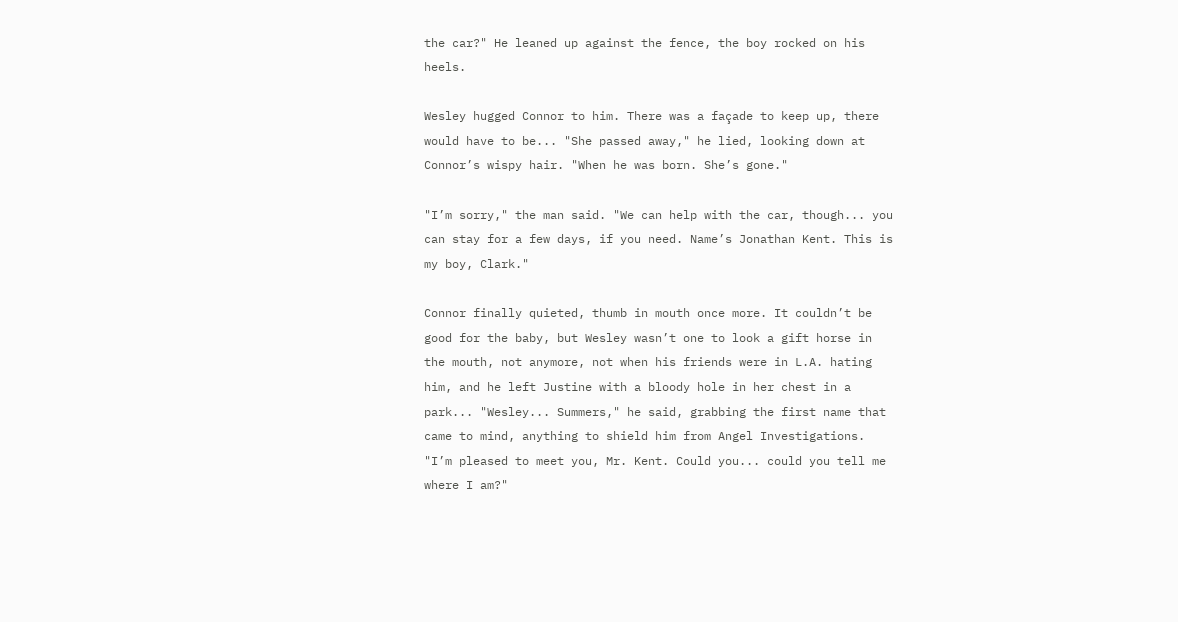the car?" He leaned up against the fence, the boy rocked on his heels.

Wesley hugged Connor to him. There was a façade to keep up, there would have to be... "She passed away," he lied, looking down at Connor’s wispy hair. "When he was born. She’s gone."

"I’m sorry," the man said. "We can help with the car, though... you can stay for a few days, if you need. Name’s Jonathan Kent. This is my boy, Clark."

Connor finally quieted, thumb in mouth once more. It couldn’t be good for the baby, but Wesley wasn’t one to look a gift horse in the mouth, not anymore, not when his friends were in L.A. hating him, and he left Justine with a bloody hole in her chest in a park... "Wesley... Summers," he said, grabbing the first name that came to mind, anything to shield him from Angel Investigations. "I’m pleased to meet you, Mr. Kent. Could you... could you tell me where I am?"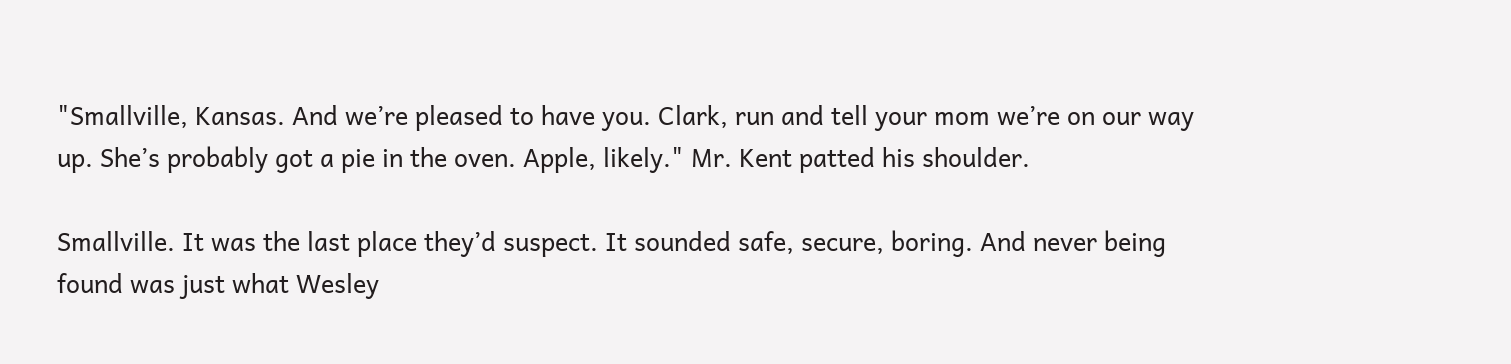"Smallville, Kansas. And we’re pleased to have you. Clark, run and tell your mom we’re on our way up. She’s probably got a pie in the oven. Apple, likely." Mr. Kent patted his shoulder.

Smallville. It was the last place they’d suspect. It sounded safe, secure, boring. And never being found was just what Wesley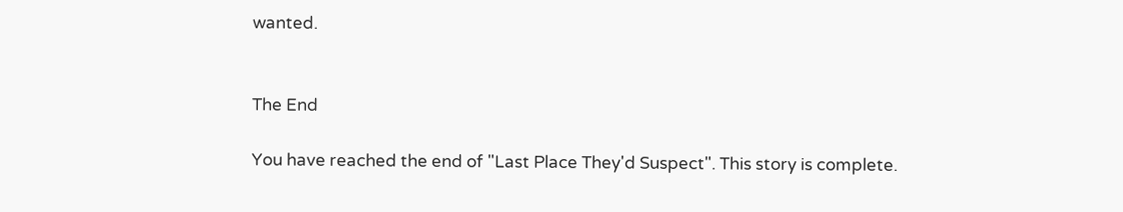wanted.


The End

You have reached the end of "Last Place They'd Suspect". This story is complete.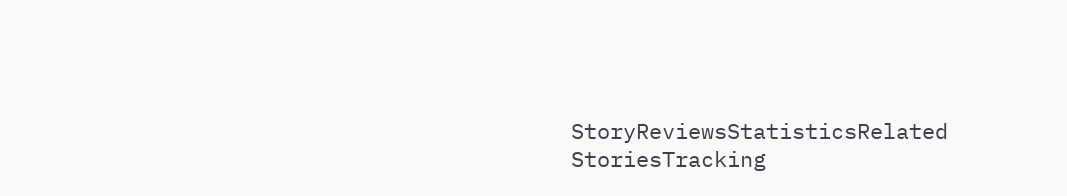StoryReviewsStatisticsRelated StoriesTracking